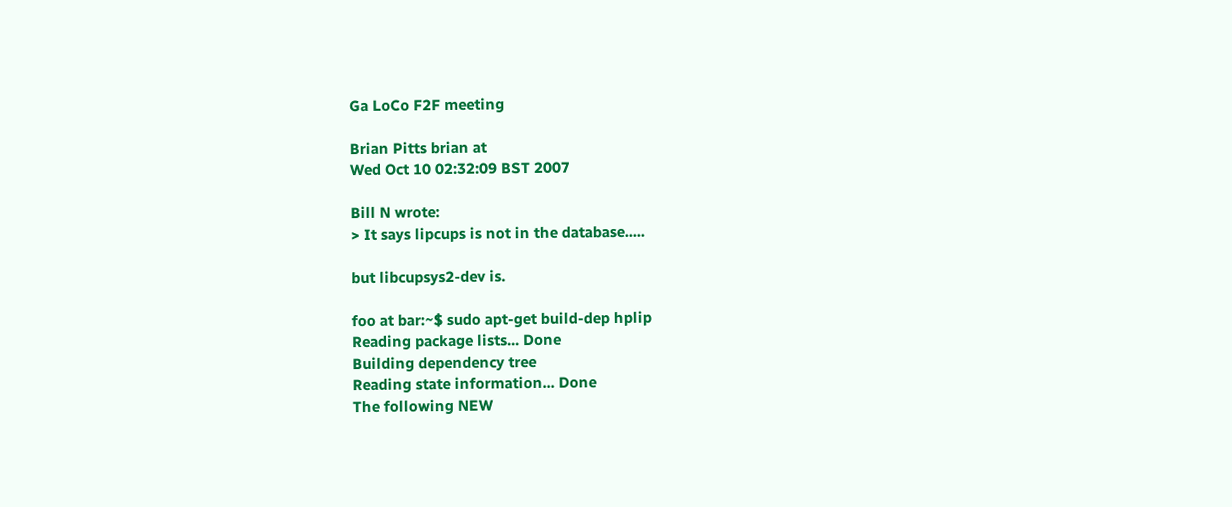Ga LoCo F2F meeting

Brian Pitts brian at
Wed Oct 10 02:32:09 BST 2007

Bill N wrote:
> It says lipcups is not in the database.....

but libcupsys2-dev is.

foo at bar:~$ sudo apt-get build-dep hplip
Reading package lists... Done
Building dependency tree
Reading state information... Done
The following NEW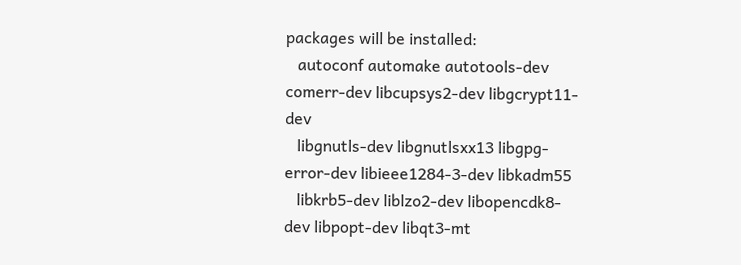packages will be installed:
   autoconf automake autotools-dev comerr-dev libcupsys2-dev libgcrypt11-dev
   libgnutls-dev libgnutlsxx13 libgpg-error-dev libieee1284-3-dev libkadm55
   libkrb5-dev liblzo2-dev libopencdk8-dev libpopt-dev libqt3-mt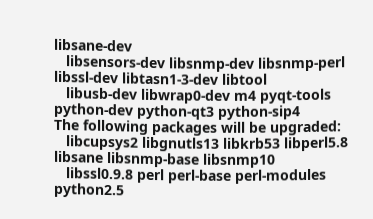libsane-dev
   libsensors-dev libsnmp-dev libsnmp-perl libssl-dev libtasn1-3-dev libtool
   libusb-dev libwrap0-dev m4 pyqt-tools python-dev python-qt3 python-sip4
The following packages will be upgraded:
   libcupsys2 libgnutls13 libkrb53 libperl5.8 libsane libsnmp-base libsnmp10
   libssl0.9.8 perl perl-base perl-modules python2.5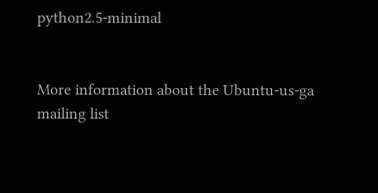python2.5-minimal


More information about the Ubuntu-us-ga mailing list